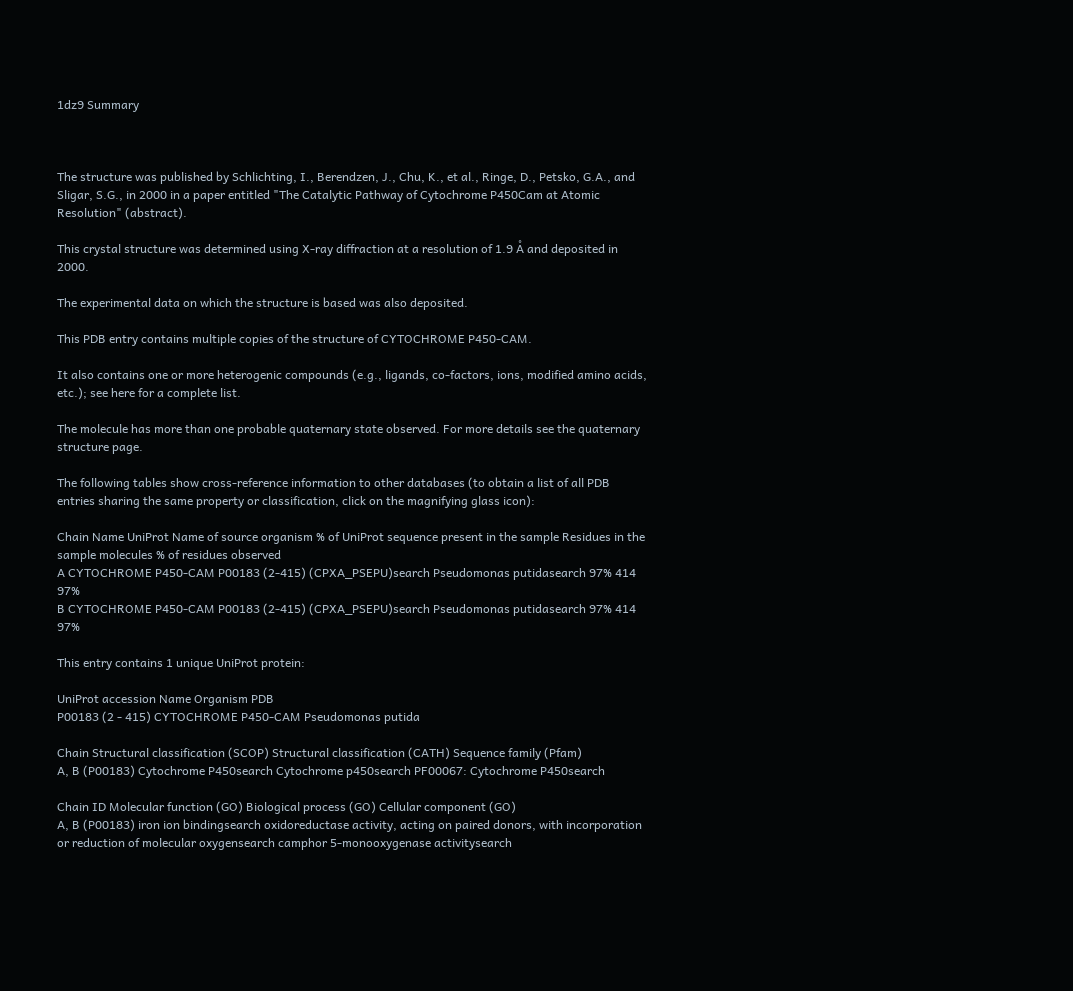1dz9 Summary



The structure was published by Schlichting, I., Berendzen, J., Chu, K., et al., Ringe, D., Petsko, G.A., and Sligar, S.G., in 2000 in a paper entitled "The Catalytic Pathway of Cytochrome P450Cam at Atomic Resolution" (abstract).

This crystal structure was determined using X-ray diffraction at a resolution of 1.9 Å and deposited in 2000.

The experimental data on which the structure is based was also deposited.

This PDB entry contains multiple copies of the structure of CYTOCHROME P450-CAM.

It also contains one or more heterogenic compounds (e.g., ligands, co-factors, ions, modified amino acids, etc.); see here for a complete list.

The molecule has more than one probable quaternary state observed. For more details see the quaternary structure page.

The following tables show cross-reference information to other databases (to obtain a list of all PDB entries sharing the same property or classification, click on the magnifying glass icon):

Chain Name UniProt Name of source organism % of UniProt sequence present in the sample Residues in the sample molecules % of residues observed
A CYTOCHROME P450-CAM P00183 (2-415) (CPXA_PSEPU)search Pseudomonas putidasearch 97% 414 97%
B CYTOCHROME P450-CAM P00183 (2-415) (CPXA_PSEPU)search Pseudomonas putidasearch 97% 414 97%

This entry contains 1 unique UniProt protein:

UniProt accession Name Organism PDB
P00183 (2 - 415) CYTOCHROME P450-CAM Pseudomonas putida

Chain Structural classification (SCOP) Structural classification (CATH) Sequence family (Pfam)
A, B (P00183) Cytochrome P450search Cytochrome p450search PF00067: Cytochrome P450search

Chain ID Molecular function (GO) Biological process (GO) Cellular component (GO)
A, B (P00183) iron ion bindingsearch oxidoreductase activity, acting on paired donors, with incorporation or reduction of molecular oxygensearch camphor 5-monooxygenase activitysearch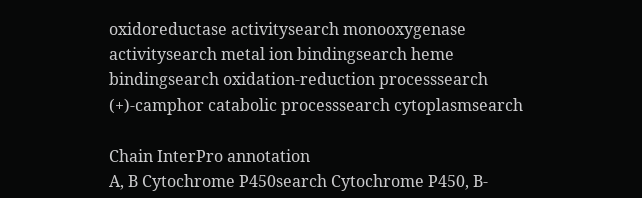oxidoreductase activitysearch monooxygenase activitysearch metal ion bindingsearch heme bindingsearch oxidation-reduction processsearch (+)-camphor catabolic processsearch cytoplasmsearch

Chain InterPro annotation
A, B Cytochrome P450search Cytochrome P450, B-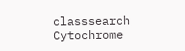classsearch Cytochrome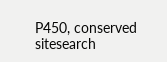P450, conserved sitesearch